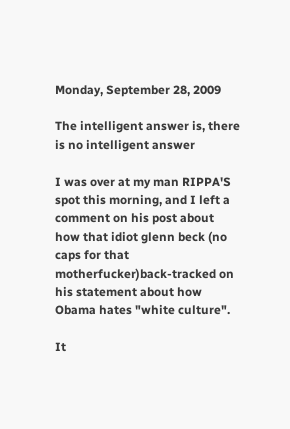Monday, September 28, 2009

The intelligent answer is, there is no intelligent answer

I was over at my man RIPPA'S spot this morning, and I left a comment on his post about how that idiot glenn beck (no caps for that motherfucker)back-tracked on his statement about how Obama hates "white culture".

It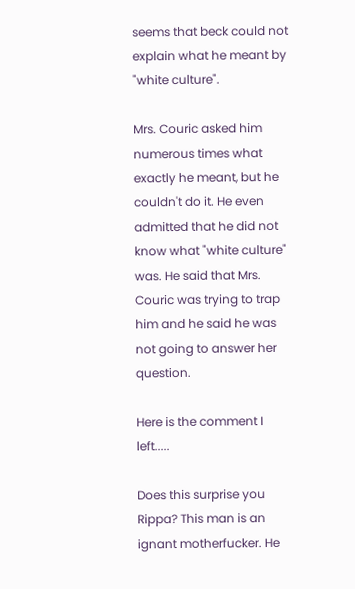seems that beck could not explain what he meant by "white culture".

Mrs. Couric asked him numerous times what exactly he meant, but he couldn't do it. He even admitted that he did not know what "white culture" was. He said that Mrs. Couric was trying to trap him and he said he was not going to answer her question.

Here is the comment I left.....

Does this surprise you Rippa? This man is an ignant motherfucker. He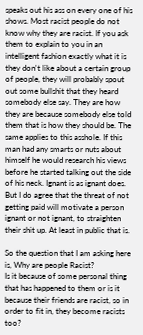speaks out his ass on every one of his shows. Most racist people do not know why they are racist. If you ask them to explain to you in an intelligent fashion exactly what it is they don't like about a certain group of people, they will probably spout out some bullshit that they heard somebody else say. They are how they are because somebody else told them that is how they should be. The same applies to this asshole. If this man had any smarts or nuts about himself he would research his views before he started talking out the side of his neck. Ignant is as ignant does. But I do agree that the threat of not getting paid will motivate a person ignant or not ignant, to straighten their shit up. At least in public that is.

So the question that I am asking here is, Why are people Racist?
Is it because of some personal thing that has happened to them or is it because their friends are racist, so in order to fit in, they become racists too?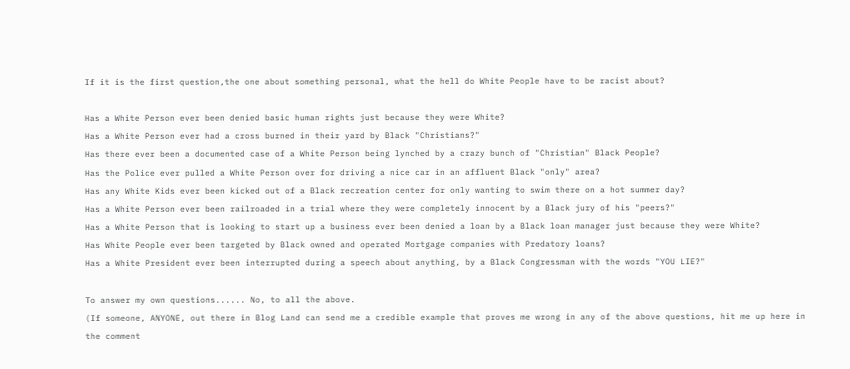If it is the first question,the one about something personal, what the hell do White People have to be racist about?

Has a White Person ever been denied basic human rights just because they were White?
Has a White Person ever had a cross burned in their yard by Black "Christians?"
Has there ever been a documented case of a White Person being lynched by a crazy bunch of "Christian" Black People?
Has the Police ever pulled a White Person over for driving a nice car in an affluent Black "only" area?
Has any White Kids ever been kicked out of a Black recreation center for only wanting to swim there on a hot summer day?
Has a White Person ever been railroaded in a trial where they were completely innocent by a Black jury of his "peers?"
Has a White Person that is looking to start up a business ever been denied a loan by a Black loan manager just because they were White?
Has White People ever been targeted by Black owned and operated Mortgage companies with Predatory loans?
Has a White President ever been interrupted during a speech about anything, by a Black Congressman with the words "YOU LIE?"

To answer my own questions...... No, to all the above.
(If someone, ANYONE, out there in Blog Land can send me a credible example that proves me wrong in any of the above questions, hit me up here in the comment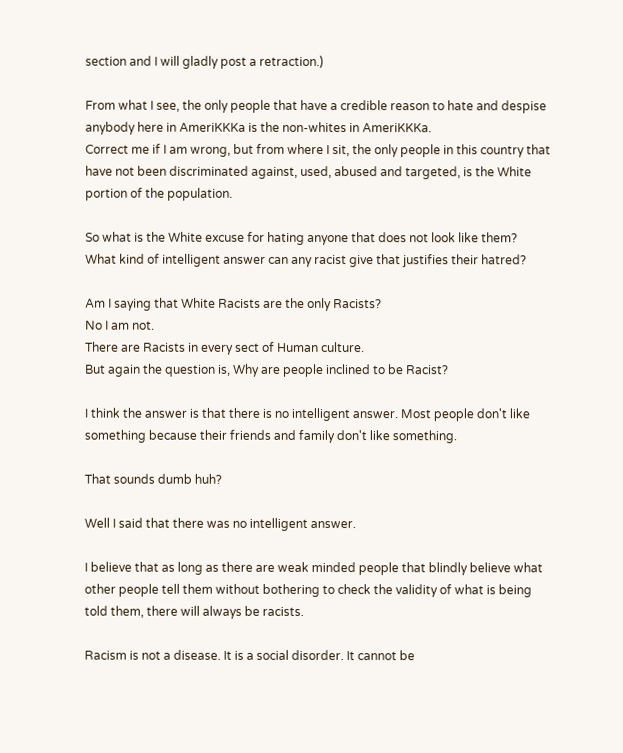section and I will gladly post a retraction.)

From what I see, the only people that have a credible reason to hate and despise anybody here in AmeriKKKa is the non-whites in AmeriKKKa.
Correct me if I am wrong, but from where I sit, the only people in this country that have not been discriminated against, used, abused and targeted, is the White portion of the population.

So what is the White excuse for hating anyone that does not look like them?
What kind of intelligent answer can any racist give that justifies their hatred?

Am I saying that White Racists are the only Racists?
No I am not.
There are Racists in every sect of Human culture.
But again the question is, Why are people inclined to be Racist?

I think the answer is that there is no intelligent answer. Most people don't like something because their friends and family don't like something.

That sounds dumb huh?

Well I said that there was no intelligent answer.

I believe that as long as there are weak minded people that blindly believe what other people tell them without bothering to check the validity of what is being told them, there will always be racists.

Racism is not a disease. It is a social disorder. It cannot be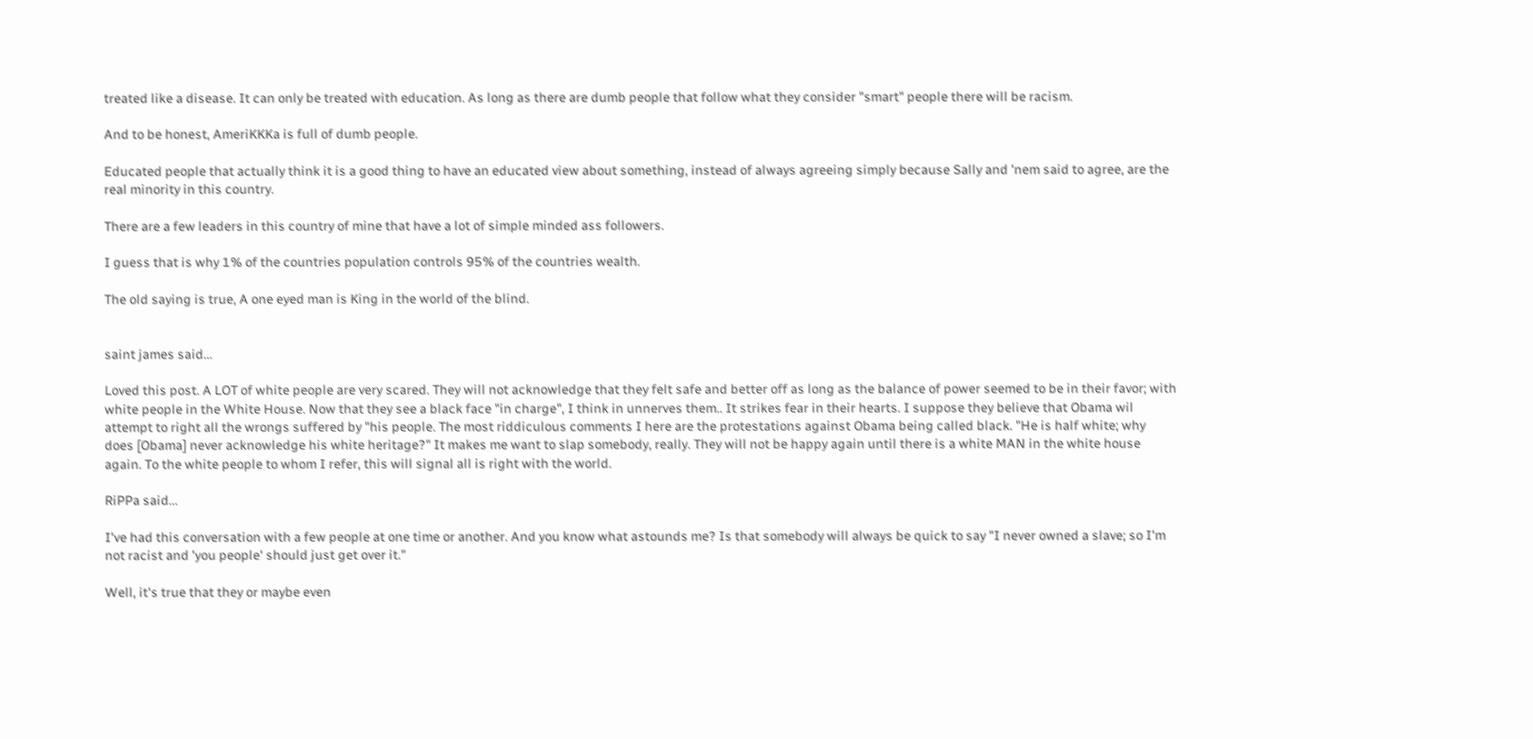treated like a disease. It can only be treated with education. As long as there are dumb people that follow what they consider "smart" people there will be racism.

And to be honest, AmeriKKKa is full of dumb people.

Educated people that actually think it is a good thing to have an educated view about something, instead of always agreeing simply because Sally and 'nem said to agree, are the real minority in this country.

There are a few leaders in this country of mine that have a lot of simple minded ass followers.

I guess that is why 1% of the countries population controls 95% of the countries wealth.

The old saying is true, A one eyed man is King in the world of the blind.


saint james said...

Loved this post. A LOT of white people are very scared. They will not acknowledge that they felt safe and better off as long as the balance of power seemed to be in their favor; with white people in the White House. Now that they see a black face "in charge", I think in unnerves them.. It strikes fear in their hearts. I suppose they believe that Obama wil attempt to right all the wrongs suffered by "his people. The most riddiculous comments I here are the protestations against Obama being called black. "He is half white; why does [Obama] never acknowledge his white heritage?" It makes me want to slap somebody, really. They will not be happy again until there is a white MAN in the white house again. To the white people to whom I refer, this will signal all is right with the world.

RiPPa said...

I've had this conversation with a few people at one time or another. And you know what astounds me? Is that somebody will always be quick to say "I never owned a slave; so I'm not racist and 'you people' should just get over it."

Well, it's true that they or maybe even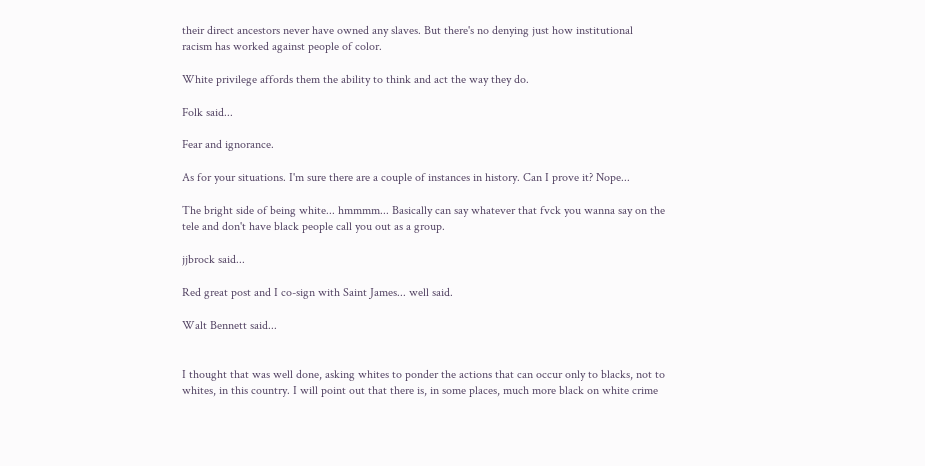their direct ancestors never have owned any slaves. But there's no denying just how institutional racism has worked against people of color.

White privilege affords them the ability to think and act the way they do.

Folk said...

Fear and ignorance.

As for your situations. I'm sure there are a couple of instances in history. Can I prove it? Nope...

The bright side of being white... hmmmm... Basically can say whatever that fvck you wanna say on the tele and don't have black people call you out as a group.

jjbrock said...

Red great post and I co-sign with Saint James... well said.

Walt Bennett said...


I thought that was well done, asking whites to ponder the actions that can occur only to blacks, not to whites, in this country. I will point out that there is, in some places, much more black on white crime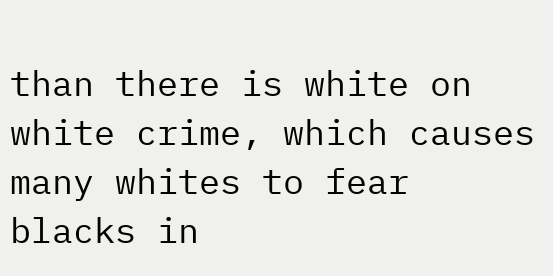than there is white on white crime, which causes many whites to fear blacks in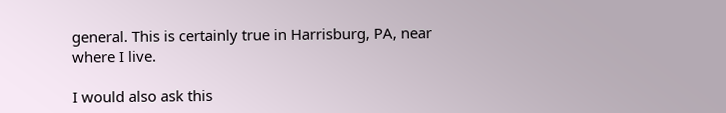general. This is certainly true in Harrisburg, PA, near where I live.

I would also ask this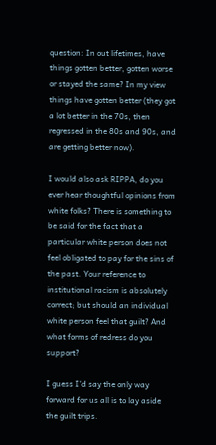question: In out lifetimes, have things gotten better, gotten worse or stayed the same? In my view things have gotten better (they got a lot better in the 70s, then regressed in the 80s and 90s, and are getting better now).

I would also ask RIPPA, do you ever hear thoughtful opinions from white folks? There is something to be said for the fact that a particular white person does not feel obligated to pay for the sins of the past. Your reference to institutional racism is absolutely correct; but should an individual white person feel that guilt? And what forms of redress do you support?

I guess I'd say the only way forward for us all is to lay aside the guilt trips.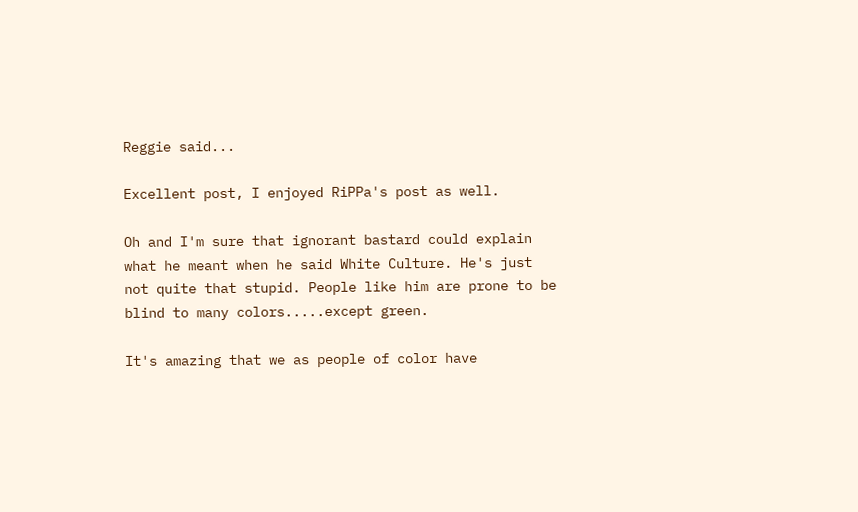Reggie said...

Excellent post, I enjoyed RiPPa's post as well.

Oh and I'm sure that ignorant bastard could explain what he meant when he said White Culture. He's just not quite that stupid. People like him are prone to be blind to many colors.....except green.

It's amazing that we as people of color have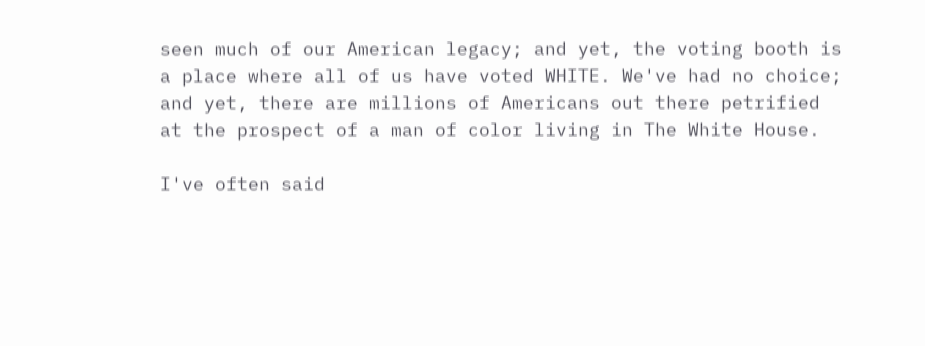seen much of our American legacy; and yet, the voting booth is a place where all of us have voted WHITE. We've had no choice; and yet, there are millions of Americans out there petrified at the prospect of a man of color living in The White House.

I've often said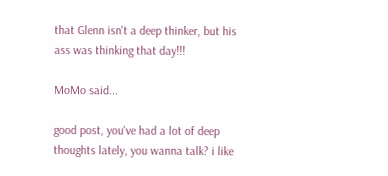that Glenn isn't a deep thinker, but his ass was thinking that day!!!

MoMo said...

good post, you've had a lot of deep thoughts lately, you wanna talk? i like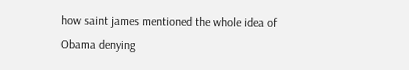how saint james mentioned the whole idea of Obama denying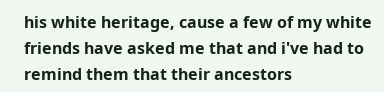his white heritage, cause a few of my white friends have asked me that and i've had to remind them that their ancestors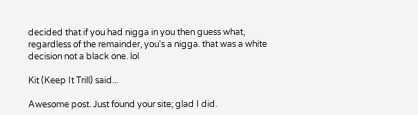decided that if you had nigga in you then guess what, regardless of the remainder, you's a nigga. that was a white decision not a black one. lol

Kit (Keep It Trill) said...

Awesome post. Just found your site; glad I did.